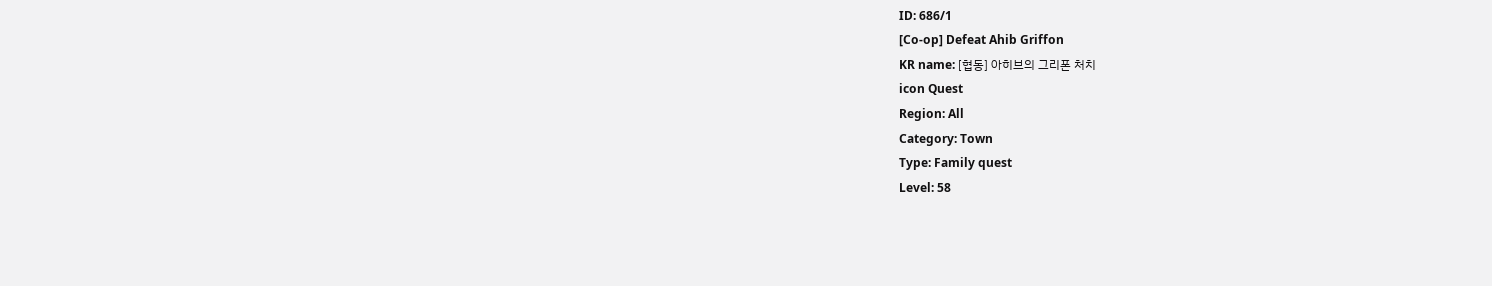ID: 686/1
[Co-op] Defeat Ahib Griffon
KR name: [협동] 아히브의 그리폰 처치
icon Quest
Region: All
Category: Town
Type: Family quest
Level: 58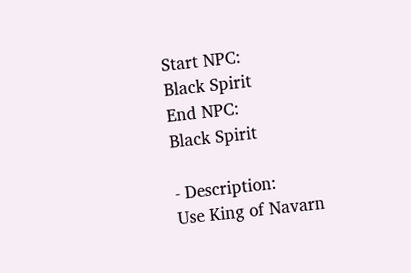Start NPC:
Black Spirit
End NPC:
Black Spirit

- Description:
Use King of Navarn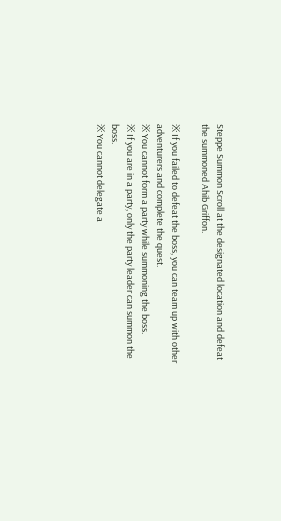Steppe Summon Scroll at the designated location and defeat the summoned Ahib Griffon.

※ If you failed to defeat the boss, you can team up with other adventurers and complete the quest.
※ You cannot form a party while summoning the boss.
※ If you are in a party, only the party leader can summon the boss.
※ You cannot delegate a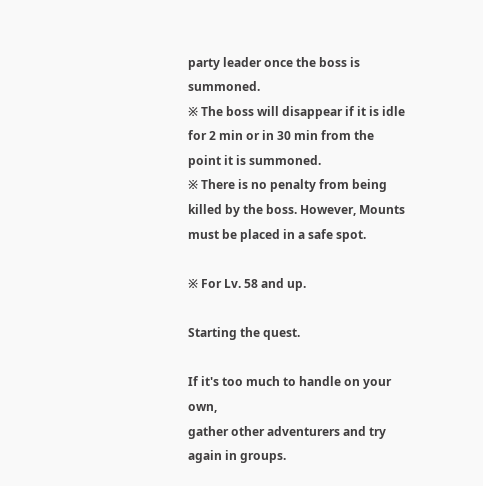party leader once the boss is summoned.
※ The boss will disappear if it is idle for 2 min or in 30 min from the point it is summoned.
※ There is no penalty from being killed by the boss. However, Mounts must be placed in a safe spot.

※ For Lv. 58 and up.

Starting the quest.

If it's too much to handle on your own,
gather other adventurers and try again in groups.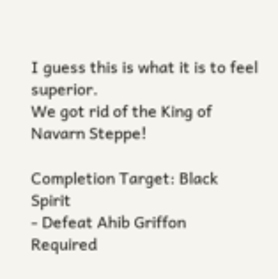I guess this is what it is to feel superior.
We got rid of the King of Navarn Steppe!

Completion Target: Black Spirit
- Defeat Ahib Griffon
Required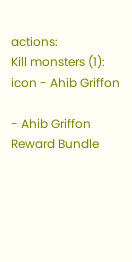actions:
Kill monsters (1):
icon - Ahib Griffon

- Ahib Griffon Reward Bundle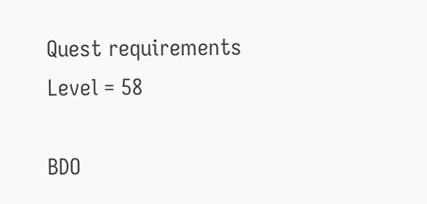Quest requirements
Level = 58

BDO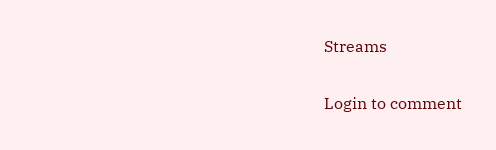Streams

Login to comment